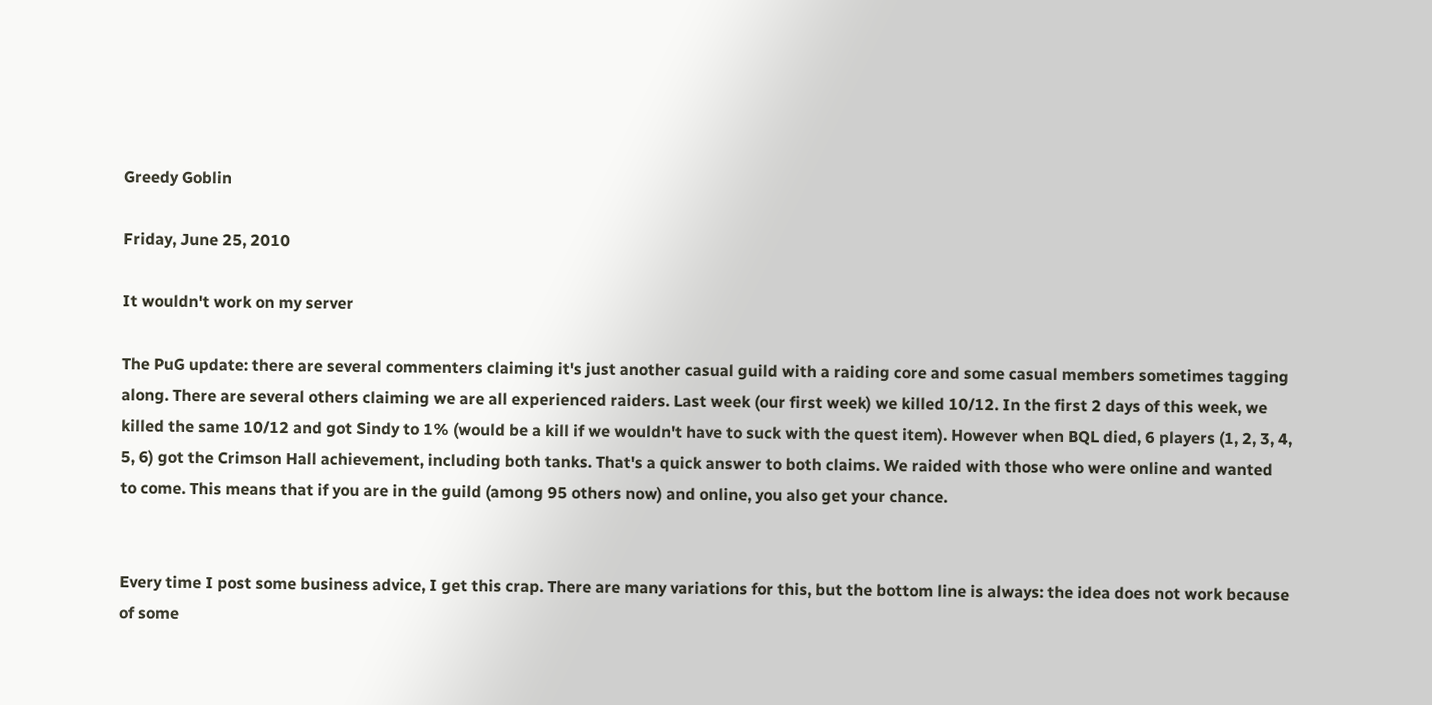Greedy Goblin

Friday, June 25, 2010

It wouldn't work on my server

The PuG update: there are several commenters claiming it's just another casual guild with a raiding core and some casual members sometimes tagging along. There are several others claiming we are all experienced raiders. Last week (our first week) we killed 10/12. In the first 2 days of this week, we killed the same 10/12 and got Sindy to 1% (would be a kill if we wouldn't have to suck with the quest item). However when BQL died, 6 players (1, 2, 3, 4, 5, 6) got the Crimson Hall achievement, including both tanks. That's a quick answer to both claims. We raided with those who were online and wanted to come. This means that if you are in the guild (among 95 others now) and online, you also get your chance.


Every time I post some business advice, I get this crap. There are many variations for this, but the bottom line is always: the idea does not work because of some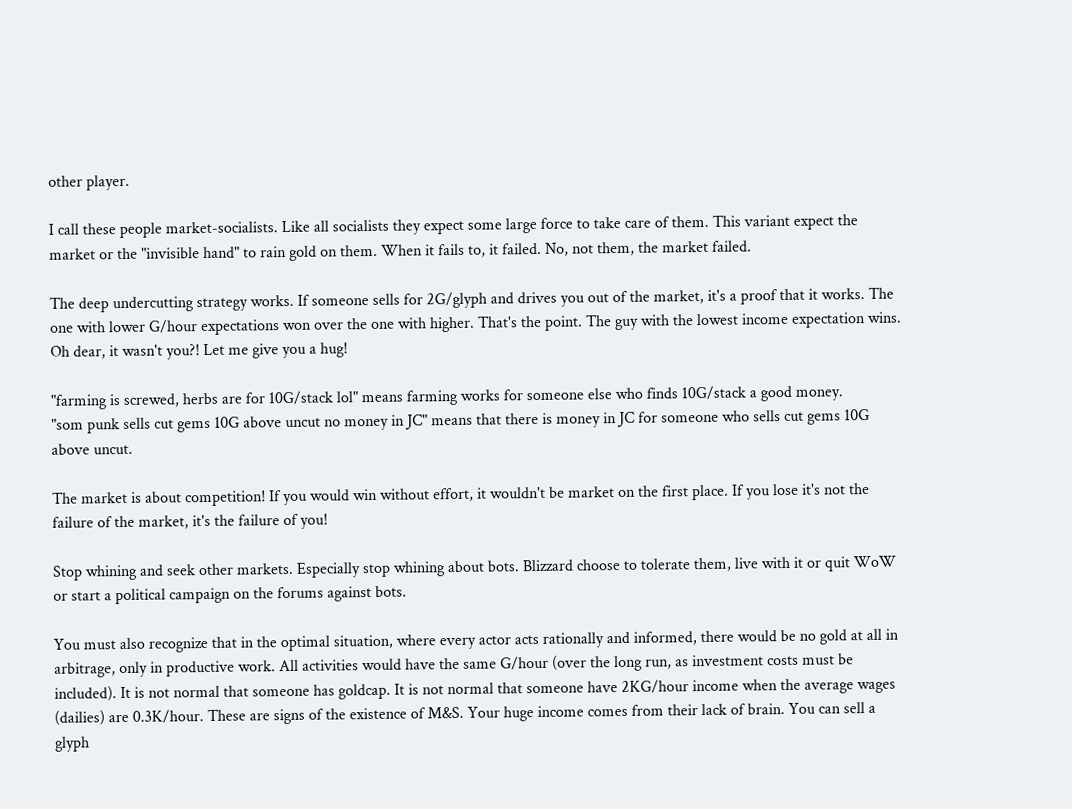other player.

I call these people market-socialists. Like all socialists they expect some large force to take care of them. This variant expect the market or the "invisible hand" to rain gold on them. When it fails to, it failed. No, not them, the market failed.

The deep undercutting strategy works. If someone sells for 2G/glyph and drives you out of the market, it's a proof that it works. The one with lower G/hour expectations won over the one with higher. That's the point. The guy with the lowest income expectation wins. Oh dear, it wasn't you?! Let me give you a hug!

"farming is screwed, herbs are for 10G/stack lol" means farming works for someone else who finds 10G/stack a good money.
"som punk sells cut gems 10G above uncut no money in JC" means that there is money in JC for someone who sells cut gems 10G above uncut.

The market is about competition! If you would win without effort, it wouldn't be market on the first place. If you lose it's not the failure of the market, it's the failure of you!

Stop whining and seek other markets. Especially stop whining about bots. Blizzard choose to tolerate them, live with it or quit WoW or start a political campaign on the forums against bots.

You must also recognize that in the optimal situation, where every actor acts rationally and informed, there would be no gold at all in arbitrage, only in productive work. All activities would have the same G/hour (over the long run, as investment costs must be included). It is not normal that someone has goldcap. It is not normal that someone have 2KG/hour income when the average wages (dailies) are 0.3K/hour. These are signs of the existence of M&S. Your huge income comes from their lack of brain. You can sell a glyph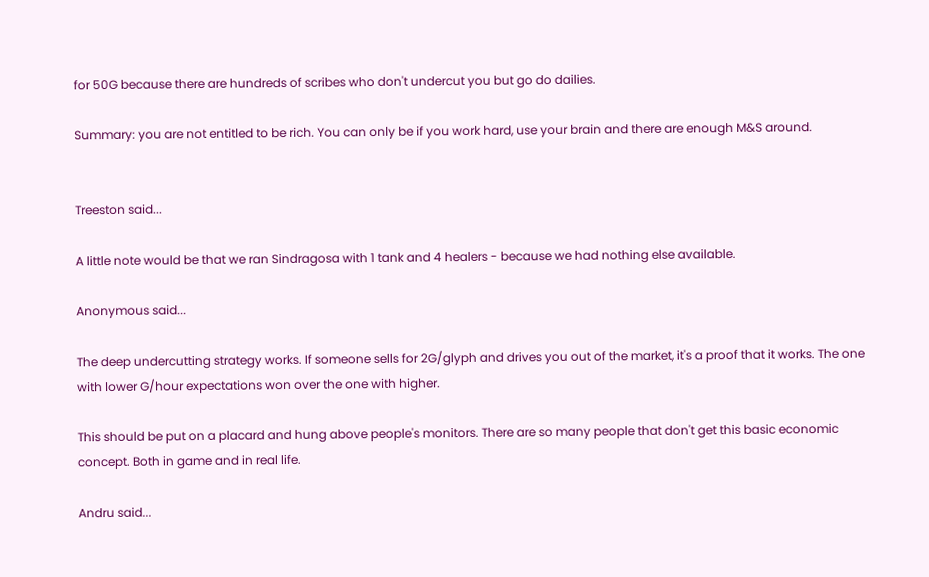for 50G because there are hundreds of scribes who don't undercut you but go do dailies.

Summary: you are not entitled to be rich. You can only be if you work hard, use your brain and there are enough M&S around.


Treeston said...

A little note would be that we ran Sindragosa with 1 tank and 4 healers - because we had nothing else available.

Anonymous said...

The deep undercutting strategy works. If someone sells for 2G/glyph and drives you out of the market, it's a proof that it works. The one with lower G/hour expectations won over the one with higher.

This should be put on a placard and hung above people's monitors. There are so many people that don't get this basic economic concept. Both in game and in real life.

Andru said...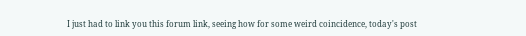I just had to link you this forum link, seeing how for some weird coincidence, today's post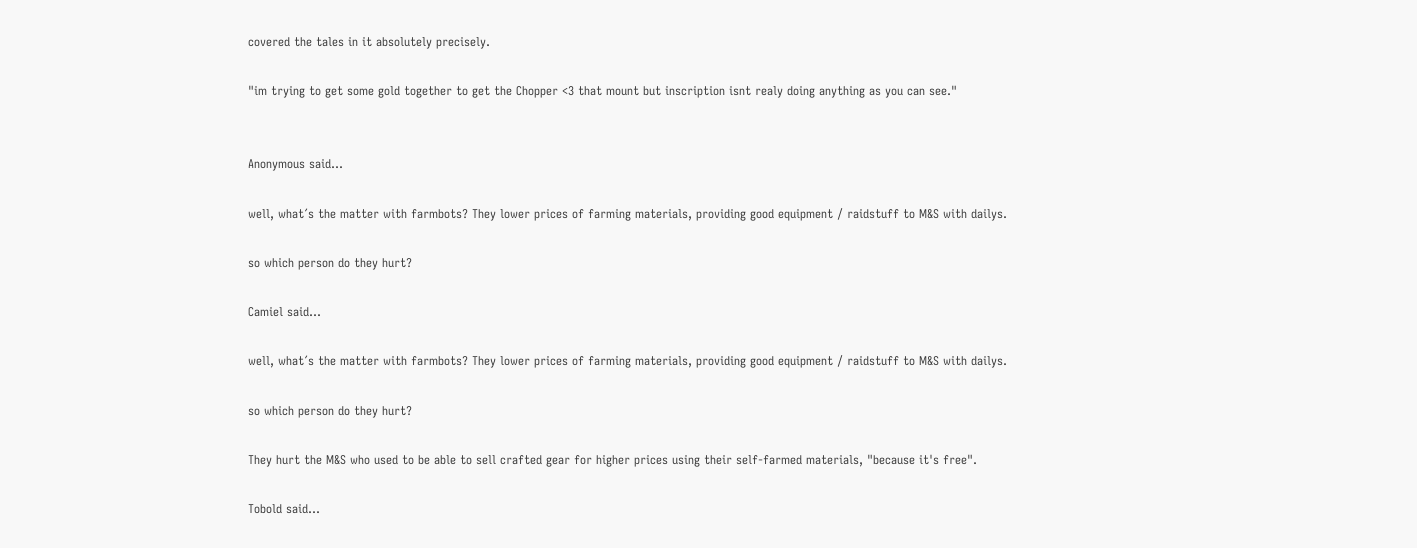covered the tales in it absolutely precisely.

"im trying to get some gold together to get the Chopper <3 that mount but inscription isnt realy doing anything as you can see."


Anonymous said...

well, what´s the matter with farmbots? They lower prices of farming materials, providing good equipment / raidstuff to M&S with dailys.

so which person do they hurt?

Camiel said...

well, what´s the matter with farmbots? They lower prices of farming materials, providing good equipment / raidstuff to M&S with dailys.

so which person do they hurt?

They hurt the M&S who used to be able to sell crafted gear for higher prices using their self-farmed materials, "because it's free".

Tobold said...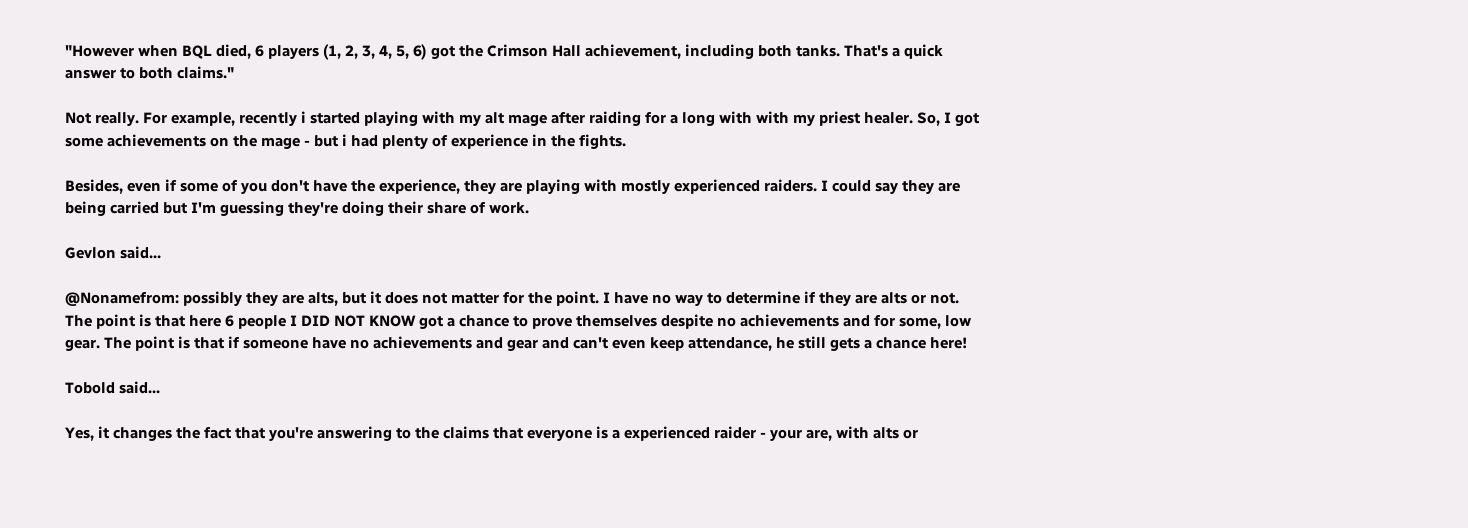"However when BQL died, 6 players (1, 2, 3, 4, 5, 6) got the Crimson Hall achievement, including both tanks. That's a quick answer to both claims."

Not really. For example, recently i started playing with my alt mage after raiding for a long with with my priest healer. So, I got some achievements on the mage - but i had plenty of experience in the fights.

Besides, even if some of you don't have the experience, they are playing with mostly experienced raiders. I could say they are being carried but I'm guessing they're doing their share of work.

Gevlon said...

@Nonamefrom: possibly they are alts, but it does not matter for the point. I have no way to determine if they are alts or not. The point is that here 6 people I DID NOT KNOW got a chance to prove themselves despite no achievements and for some, low gear. The point is that if someone have no achievements and gear and can't even keep attendance, he still gets a chance here!

Tobold said...

Yes, it changes the fact that you're answering to the claims that everyone is a experienced raider - your are, with alts or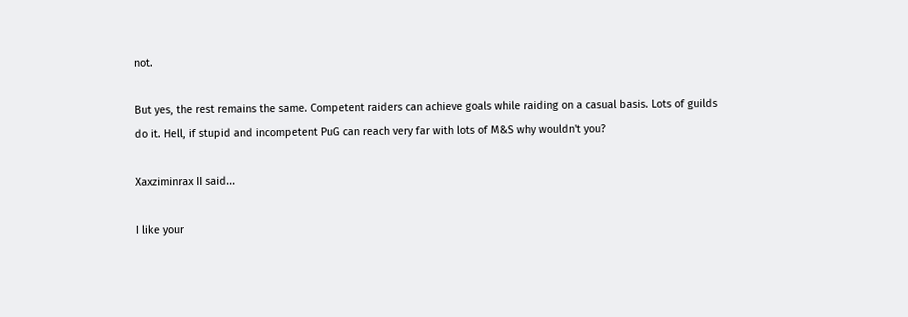not.

But yes, the rest remains the same. Competent raiders can achieve goals while raiding on a casual basis. Lots of guilds do it. Hell, if stupid and incompetent PuG can reach very far with lots of M&S why wouldn't you?

Xaxziminrax II said...

I like your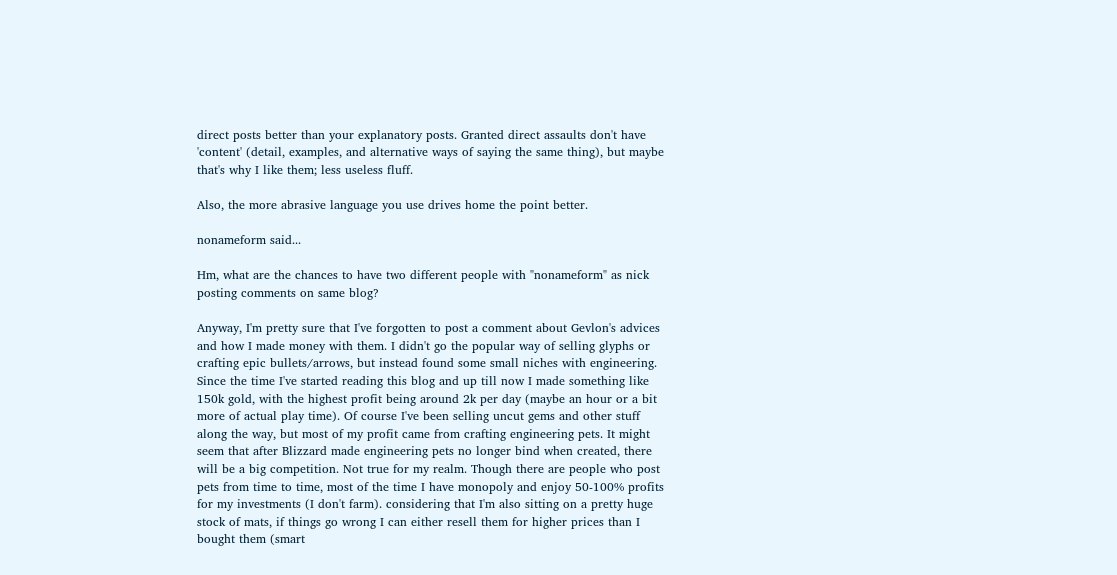direct posts better than your explanatory posts. Granted direct assaults don't have 'content' (detail, examples, and alternative ways of saying the same thing), but maybe that's why I like them; less useless fluff.

Also, the more abrasive language you use drives home the point better.

nonameform said...

Hm, what are the chances to have two different people with "nonameform" as nick posting comments on same blog?

Anyway, I'm pretty sure that I've forgotten to post a comment about Gevlon's advices and how I made money with them. I didn't go the popular way of selling glyphs or crafting epic bullets/arrows, but instead found some small niches with engineering. Since the time I've started reading this blog and up till now I made something like 150k gold, with the highest profit being around 2k per day (maybe an hour or a bit more of actual play time). Of course I've been selling uncut gems and other stuff along the way, but most of my profit came from crafting engineering pets. It might seem that after Blizzard made engineering pets no longer bind when created, there will be a big competition. Not true for my realm. Though there are people who post pets from time to time, most of the time I have monopoly and enjoy 50-100% profits for my investments (I don't farm). considering that I'm also sitting on a pretty huge stock of mats, if things go wrong I can either resell them for higher prices than I bought them (smart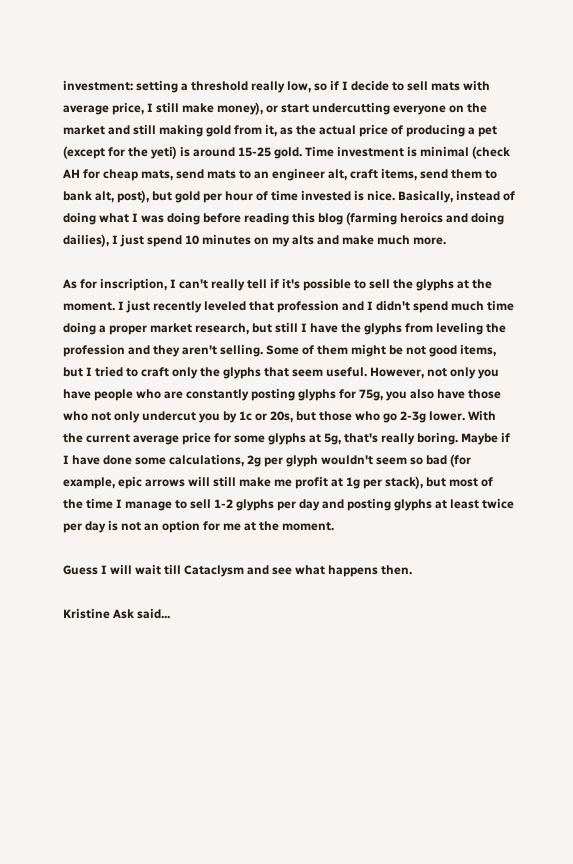investment: setting a threshold really low, so if I decide to sell mats with average price, I still make money), or start undercutting everyone on the market and still making gold from it, as the actual price of producing a pet (except for the yeti) is around 15-25 gold. Time investment is minimal (check AH for cheap mats, send mats to an engineer alt, craft items, send them to bank alt, post), but gold per hour of time invested is nice. Basically, instead of doing what I was doing before reading this blog (farming heroics and doing dailies), I just spend 10 minutes on my alts and make much more.

As for inscription, I can't really tell if it's possible to sell the glyphs at the moment. I just recently leveled that profession and I didn't spend much time doing a proper market research, but still I have the glyphs from leveling the profession and they aren't selling. Some of them might be not good items, but I tried to craft only the glyphs that seem useful. However, not only you have people who are constantly posting glyphs for 75g, you also have those who not only undercut you by 1c or 20s, but those who go 2-3g lower. With the current average price for some glyphs at 5g, that's really boring. Maybe if I have done some calculations, 2g per glyph wouldn't seem so bad (for example, epic arrows will still make me profit at 1g per stack), but most of the time I manage to sell 1-2 glyphs per day and posting glyphs at least twice per day is not an option for me at the moment.

Guess I will wait till Cataclysm and see what happens then.

Kristine Ask said...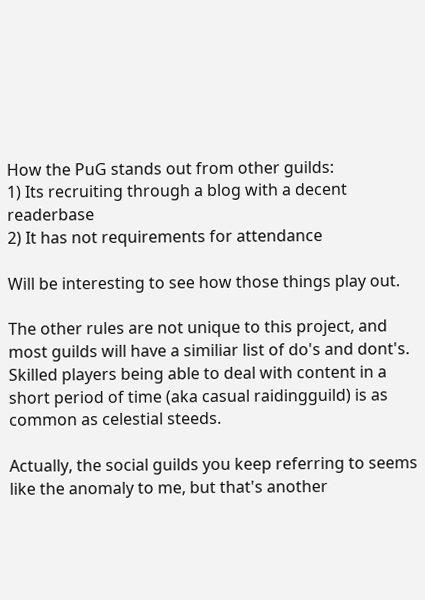How the PuG stands out from other guilds:
1) Its recruiting through a blog with a decent readerbase
2) It has not requirements for attendance

Will be interesting to see how those things play out.

The other rules are not unique to this project, and most guilds will have a similiar list of do's and dont's.
Skilled players being able to deal with content in a short period of time (aka casual raidingguild) is as common as celestial steeds.

Actually, the social guilds you keep referring to seems like the anomaly to me, but that's another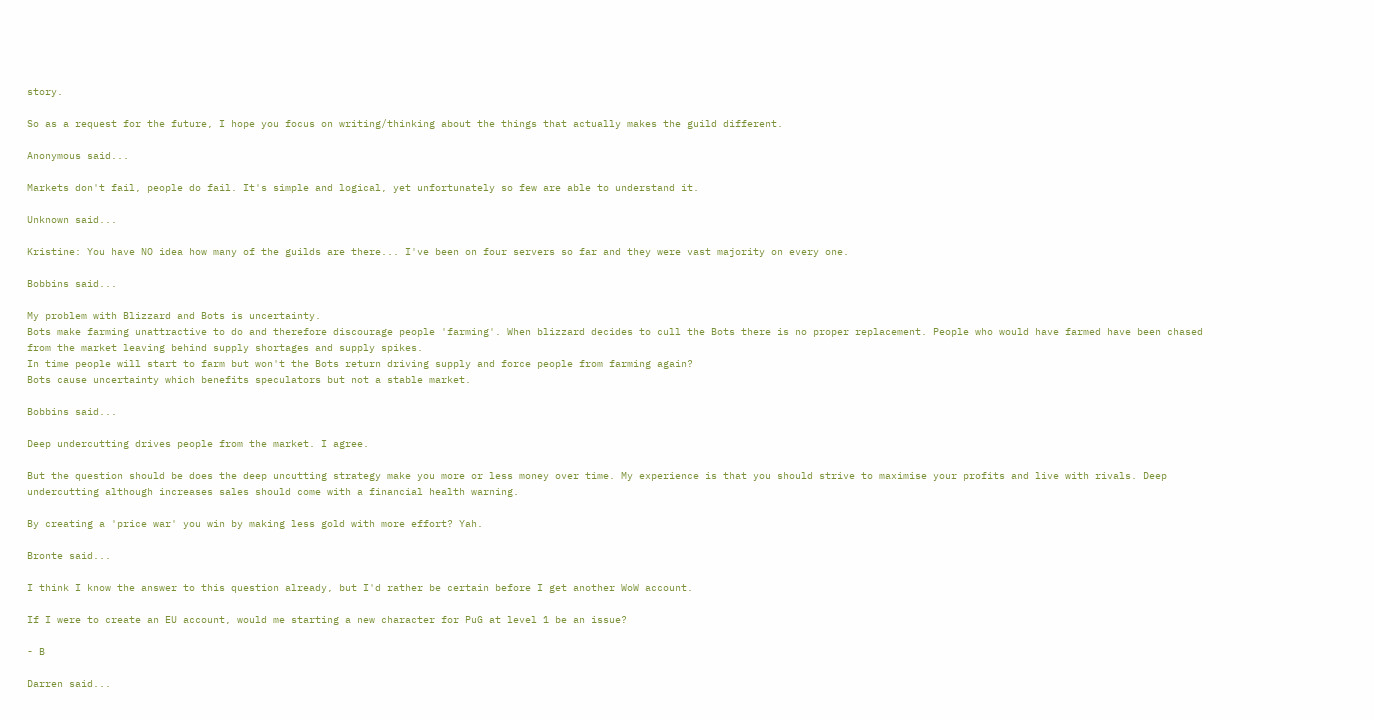story.

So as a request for the future, I hope you focus on writing/thinking about the things that actually makes the guild different.

Anonymous said...

Markets don't fail, people do fail. It's simple and logical, yet unfortunately so few are able to understand it.

Unknown said...

Kristine: You have NO idea how many of the guilds are there... I've been on four servers so far and they were vast majority on every one.

Bobbins said...

My problem with Blizzard and Bots is uncertainty.
Bots make farming unattractive to do and therefore discourage people 'farming'. When blizzard decides to cull the Bots there is no proper replacement. People who would have farmed have been chased from the market leaving behind supply shortages and supply spikes.
In time people will start to farm but won't the Bots return driving supply and force people from farming again?
Bots cause uncertainty which benefits speculators but not a stable market.

Bobbins said...

Deep undercutting drives people from the market. I agree.

But the question should be does the deep uncutting strategy make you more or less money over time. My experience is that you should strive to maximise your profits and live with rivals. Deep undercutting although increases sales should come with a financial health warning.

By creating a 'price war' you win by making less gold with more effort? Yah.

Bronte said...

I think I know the answer to this question already, but I'd rather be certain before I get another WoW account.

If I were to create an EU account, would me starting a new character for PuG at level 1 be an issue?

- B

Darren said...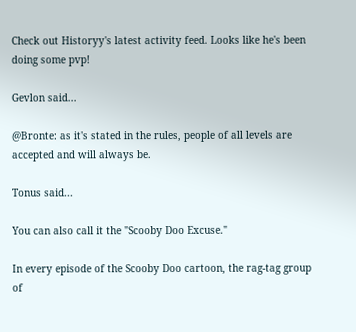Check out Historyy's latest activity feed. Looks like he's been doing some pvp!

Gevlon said...

@Bronte: as it's stated in the rules, people of all levels are accepted and will always be.

Tonus said...

You can also call it the "Scooby Doo Excuse."

In every episode of the Scooby Doo cartoon, the rag-tag group of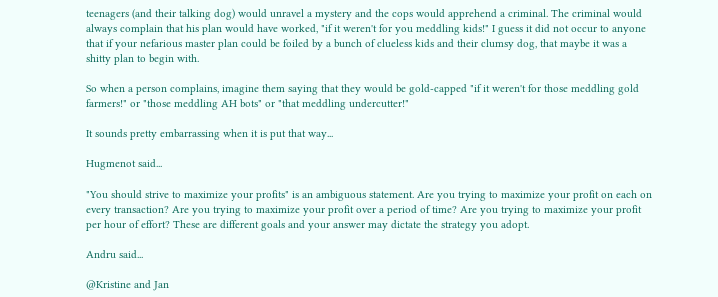teenagers (and their talking dog) would unravel a mystery and the cops would apprehend a criminal. The criminal would always complain that his plan would have worked, "if it weren't for you meddling kids!" I guess it did not occur to anyone that if your nefarious master plan could be foiled by a bunch of clueless kids and their clumsy dog, that maybe it was a shitty plan to begin with.

So when a person complains, imagine them saying that they would be gold-capped "if it weren't for those meddling gold farmers!" or "those meddling AH bots" or "that meddling undercutter!"

It sounds pretty embarrassing when it is put that way...

Hugmenot said...

"You should strive to maximize your profits" is an ambiguous statement. Are you trying to maximize your profit on each on every transaction? Are you trying to maximize your profit over a period of time? Are you trying to maximize your profit per hour of effort? These are different goals and your answer may dictate the strategy you adopt.

Andru said...

@Kristine and Jan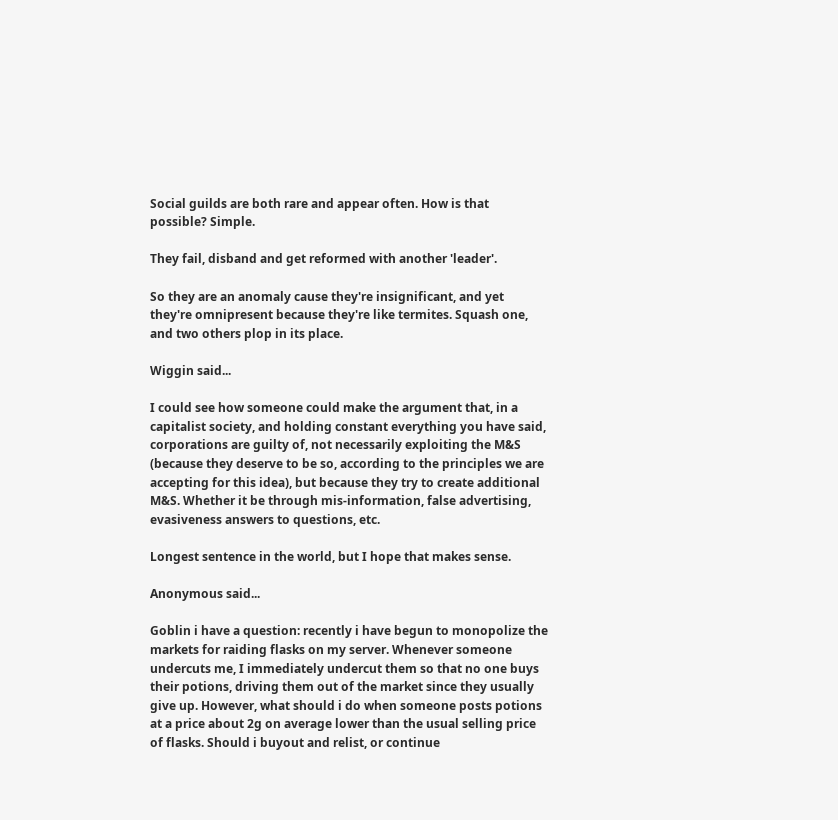Social guilds are both rare and appear often. How is that possible? Simple.

They fail, disband and get reformed with another 'leader'.

So they are an anomaly cause they're insignificant, and yet they're omnipresent because they're like termites. Squash one, and two others plop in its place.

Wiggin said...

I could see how someone could make the argument that, in a capitalist society, and holding constant everything you have said, corporations are guilty of, not necessarily exploiting the M&S (because they deserve to be so, according to the principles we are accepting for this idea), but because they try to create additional M&S. Whether it be through mis-information, false advertising, evasiveness answers to questions, etc.

Longest sentence in the world, but I hope that makes sense.

Anonymous said...

Goblin i have a question: recently i have begun to monopolize the markets for raiding flasks on my server. Whenever someone undercuts me, I immediately undercut them so that no one buys their potions, driving them out of the market since they usually give up. However, what should i do when someone posts potions at a price about 2g on average lower than the usual selling price of flasks. Should i buyout and relist, or continue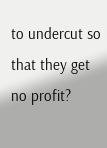to undercut so that they get no profit?